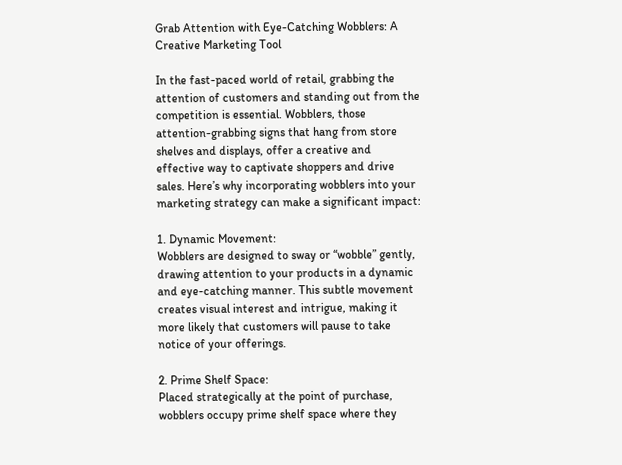Grab Attention with Eye-Catching Wobblers: A Creative Marketing Tool

In the fast-paced world of retail, grabbing the attention of customers and standing out from the competition is essential. Wobblers, those attention-grabbing signs that hang from store shelves and displays, offer a creative and effective way to captivate shoppers and drive sales. Here’s why incorporating wobblers into your marketing strategy can make a significant impact:

1. Dynamic Movement:
Wobblers are designed to sway or “wobble” gently, drawing attention to your products in a dynamic and eye-catching manner. This subtle movement creates visual interest and intrigue, making it more likely that customers will pause to take notice of your offerings.

2. Prime Shelf Space:
Placed strategically at the point of purchase, wobblers occupy prime shelf space where they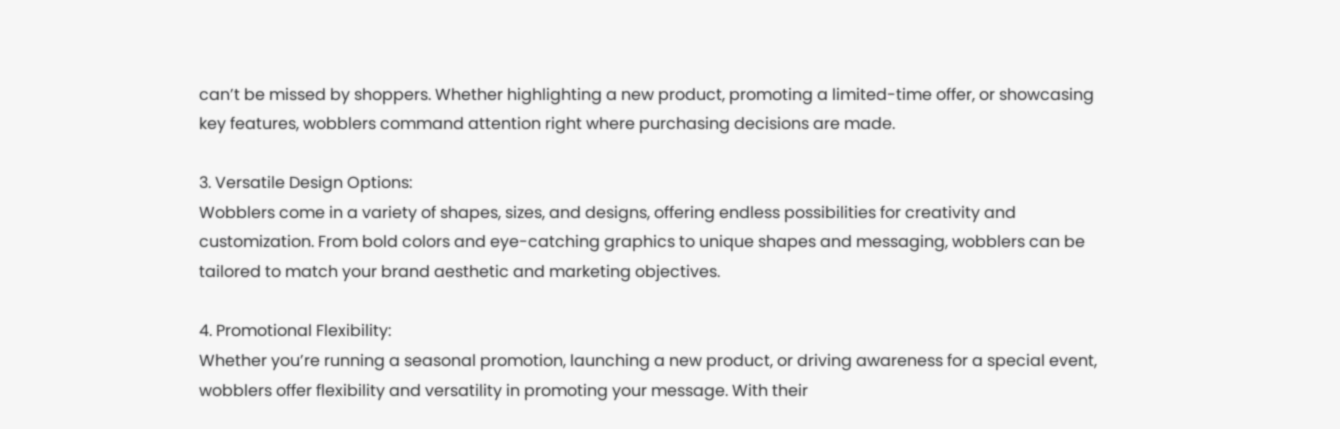can’t be missed by shoppers. Whether highlighting a new product, promoting a limited-time offer, or showcasing key features, wobblers command attention right where purchasing decisions are made.

3. Versatile Design Options:
Wobblers come in a variety of shapes, sizes, and designs, offering endless possibilities for creativity and customization. From bold colors and eye-catching graphics to unique shapes and messaging, wobblers can be tailored to match your brand aesthetic and marketing objectives.

4. Promotional Flexibility:
Whether you’re running a seasonal promotion, launching a new product, or driving awareness for a special event, wobblers offer flexibility and versatility in promoting your message. With their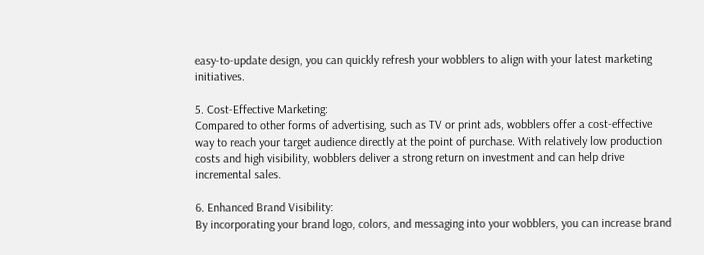easy-to-update design, you can quickly refresh your wobblers to align with your latest marketing initiatives.

5. Cost-Effective Marketing:
Compared to other forms of advertising, such as TV or print ads, wobblers offer a cost-effective way to reach your target audience directly at the point of purchase. With relatively low production costs and high visibility, wobblers deliver a strong return on investment and can help drive incremental sales.

6. Enhanced Brand Visibility:
By incorporating your brand logo, colors, and messaging into your wobblers, you can increase brand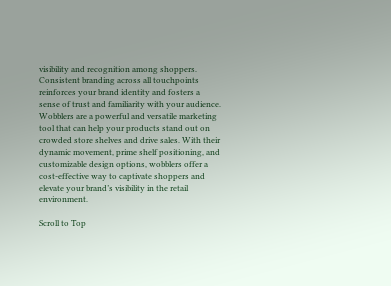visibility and recognition among shoppers. Consistent branding across all touchpoints reinforces your brand identity and fosters a sense of trust and familiarity with your audience. Wobblers are a powerful and versatile marketing tool that can help your products stand out on crowded store shelves and drive sales. With their dynamic movement, prime shelf positioning, and customizable design options, wobblers offer a cost-effective way to captivate shoppers and elevate your brand’s visibility in the retail environment.

Scroll to Top